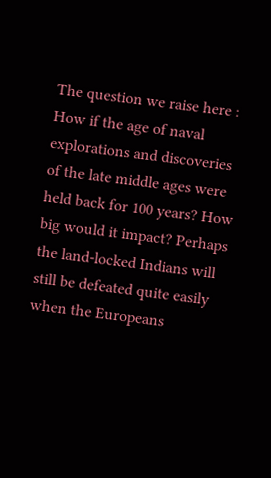The question we raise here : How if the age of naval explorations and discoveries of the late middle ages were held back for 100 years? How big would it impact? Perhaps the land-locked Indians will still be defeated quite easily when the Europeans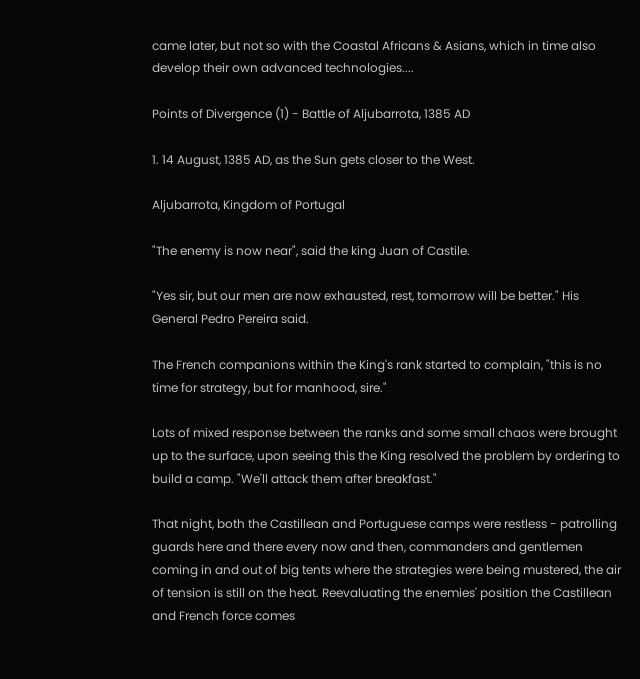came later, but not so with the Coastal Africans & Asians, which in time also develop their own advanced technologies....

Points of Divergence (1) - Battle of Aljubarrota, 1385 AD

1. 14 August, 1385 AD, as the Sun gets closer to the West.

Aljubarrota, Kingdom of Portugal

"The enemy is now near", said the king Juan of Castile.

"Yes sir, but our men are now exhausted, rest, tomorrow will be better." His General Pedro Pereira said.

The French companions within the King's rank started to complain, "this is no time for strategy, but for manhood, sire."

Lots of mixed response between the ranks and some small chaos were brought up to the surface, upon seeing this the King resolved the problem by ordering to build a camp. "We'll attack them after breakfast."

That night, both the Castillean and Portuguese camps were restless - patrolling guards here and there every now and then, commanders and gentlemen coming in and out of big tents where the strategies were being mustered, the air of tension is still on the heat. Reevaluating the enemies' position the Castillean and French force comes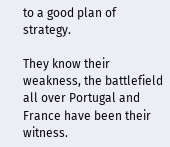to a good plan of strategy.

They know their weakness, the battlefield all over Portugal and France have been their witness.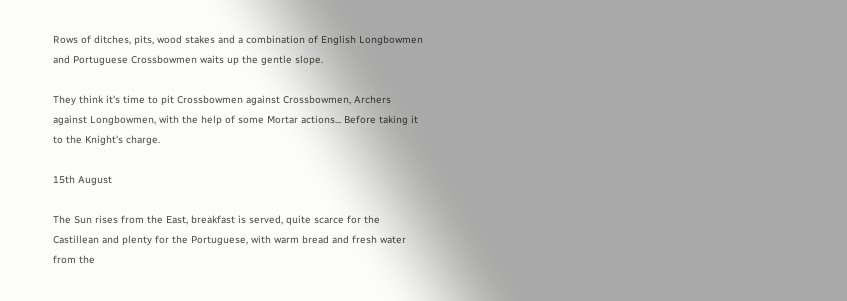Rows of ditches, pits, wood stakes and a combination of English Longbowmen and Portuguese Crossbowmen waits up the gentle slope.

They think it's time to pit Crossbowmen against Crossbowmen, Archers against Longbowmen, with the help of some Mortar actions... Before taking it to the Knight's charge.

15th August

The Sun rises from the East, breakfast is served, quite scarce for the Castillean and plenty for the Portuguese, with warm bread and fresh water from the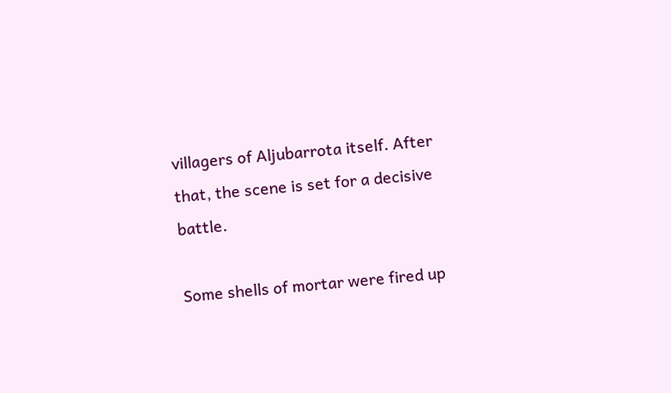villagers of Aljubarrota itself. After that, the scene is set for a decisive battle.

Some shells of mortar were fired up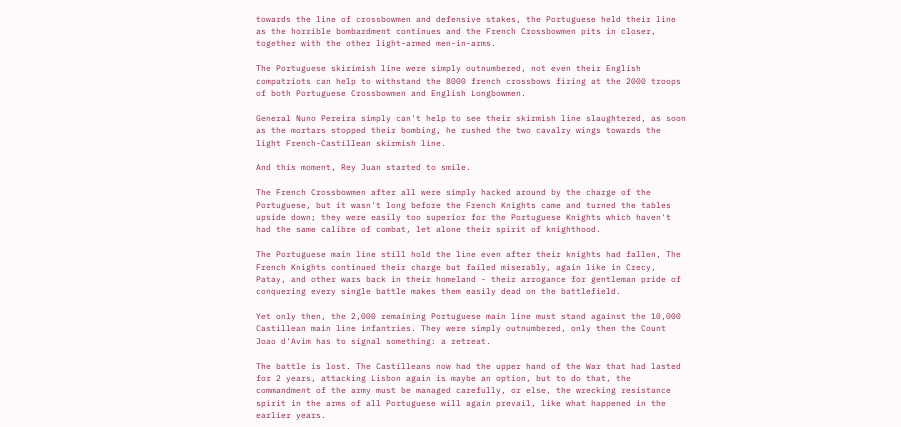towards the line of crossbowmen and defensive stakes, the Portuguese held their line as the horrible bombardment continues and the French Crossbowmen pits in closer, together with the other light-armed men-in-arms.

The Portuguese skirimish line were simply outnumbered, not even their English compatriots can help to withstand the 8000 french crossbows firing at the 2000 troops of both Portuguese Crossbowmen and English Longbowmen.

General Nuno Pereira simply can't help to see their skirmish line slaughtered, as soon as the mortars stopped their bombing, he rushed the two cavalry wings towards the light French-Castillean skirmish line.

And this moment, Rey Juan started to smile.

The French Crossbowmen after all were simply hacked around by the charge of the Portuguese, but it wasn't long before the French Knights came and turned the tables upside down; they were easily too superior for the Portuguese Knights which haven't had the same calibre of combat, let alone their spirit of knighthood.

The Portuguese main line still hold the line even after their knights had fallen, The French Knights continued their charge but failed miserably, again like in Crecy, Patay, and other wars back in their homeland - their arrogance for gentleman pride of conquering every single battle makes them easily dead on the battlefield.

Yet only then, the 2,000 remaining Portuguese main line must stand against the 10,000 Castillean main line infantries. They were simply outnumbered, only then the Count Joao d'Avim has to signal something: a retreat.

The battle is lost. The Castilleans now had the upper hand of the War that had lasted for 2 years, attacking Lisbon again is maybe an option, but to do that, the commandment of the army must be managed carefully, or else, the wrecking resistance spirit in the arms of all Portuguese will again prevail, like what happened in the earlier years.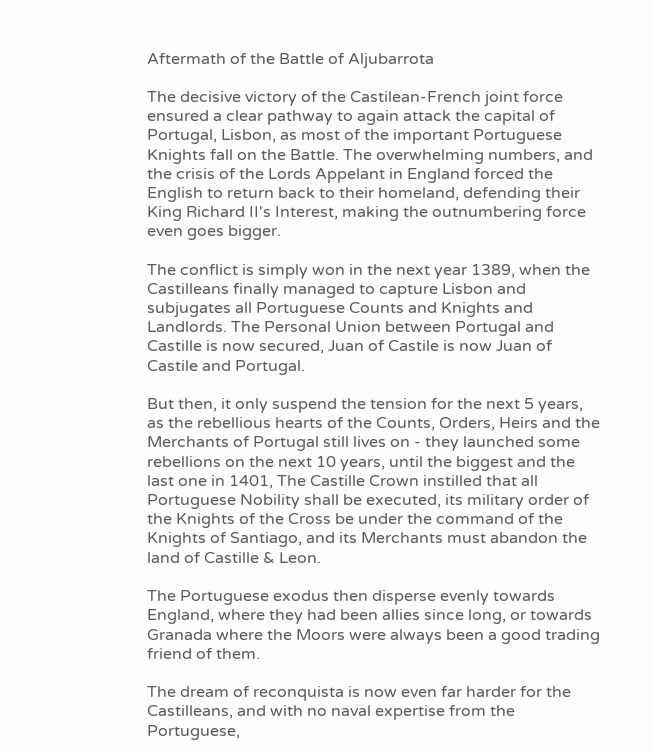Aftermath of the Battle of Aljubarrota

The decisive victory of the Castilean-French joint force ensured a clear pathway to again attack the capital of Portugal, Lisbon, as most of the important Portuguese Knights fall on the Battle. The overwhelming numbers, and the crisis of the Lords Appelant in England forced the English to return back to their homeland, defending their King Richard II's Interest, making the outnumbering force even goes bigger.

The conflict is simply won in the next year 1389, when the Castilleans finally managed to capture Lisbon and subjugates all Portuguese Counts and Knights and Landlords. The Personal Union between Portugal and Castille is now secured, Juan of Castile is now Juan of Castile and Portugal.

But then, it only suspend the tension for the next 5 years, as the rebellious hearts of the Counts, Orders, Heirs and the Merchants of Portugal still lives on - they launched some rebellions on the next 10 years, until the biggest and the last one in 1401, The Castille Crown instilled that all Portuguese Nobility shall be executed, its military order of the Knights of the Cross be under the command of the Knights of Santiago, and its Merchants must abandon the land of Castille & Leon.

The Portuguese exodus then disperse evenly towards England, where they had been allies since long, or towards Granada where the Moors were always been a good trading friend of them.

The dream of reconquista is now even far harder for the Castilleans, and with no naval expertise from the Portuguese,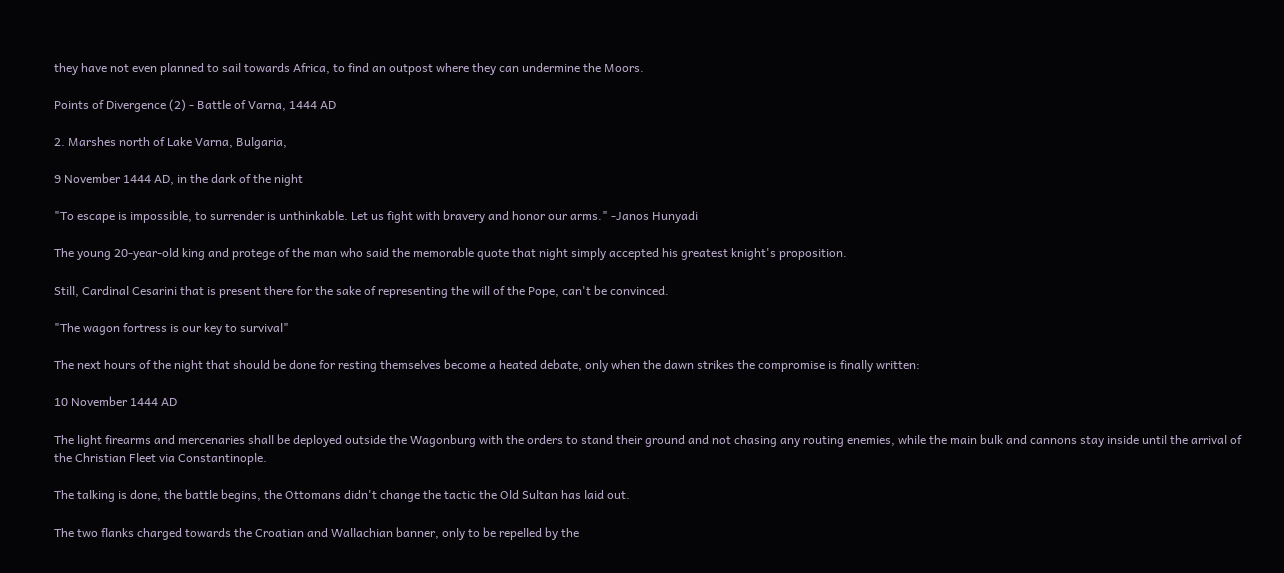they have not even planned to sail towards Africa, to find an outpost where they can undermine the Moors.

Points of Divergence (2) - Battle of Varna, 1444 AD

2. Marshes north of Lake Varna, Bulgaria,

9 November 1444 AD, in the dark of the night

"To escape is impossible, to surrender is unthinkable. Let us fight with bravery and honor our arms." -Janos Hunyadi

The young 20-year-old king and protege of the man who said the memorable quote that night simply accepted his greatest knight's proposition.

Still, Cardinal Cesarini that is present there for the sake of representing the will of the Pope, can't be convinced.

"The wagon fortress is our key to survival"

The next hours of the night that should be done for resting themselves become a heated debate, only when the dawn strikes the compromise is finally written:

10 November 1444 AD

The light firearms and mercenaries shall be deployed outside the Wagonburg with the orders to stand their ground and not chasing any routing enemies, while the main bulk and cannons stay inside until the arrival of the Christian Fleet via Constantinople.

The talking is done, the battle begins, the Ottomans didn't change the tactic the Old Sultan has laid out.

The two flanks charged towards the Croatian and Wallachian banner, only to be repelled by the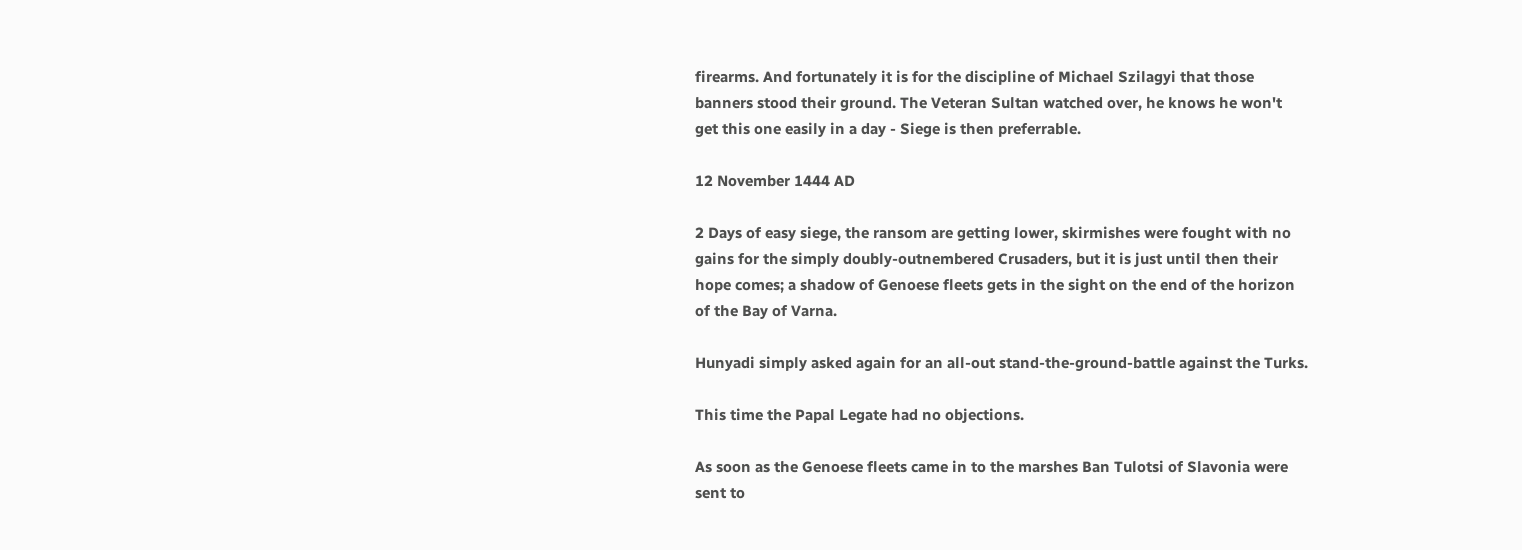firearms. And fortunately it is for the discipline of Michael Szilagyi that those banners stood their ground. The Veteran Sultan watched over, he knows he won't get this one easily in a day - Siege is then preferrable.

12 November 1444 AD

2 Days of easy siege, the ransom are getting lower, skirmishes were fought with no gains for the simply doubly-outnembered Crusaders, but it is just until then their hope comes; a shadow of Genoese fleets gets in the sight on the end of the horizon of the Bay of Varna.

Hunyadi simply asked again for an all-out stand-the-ground-battle against the Turks.

This time the Papal Legate had no objections.

As soon as the Genoese fleets came in to the marshes Ban Tulotsi of Slavonia were sent to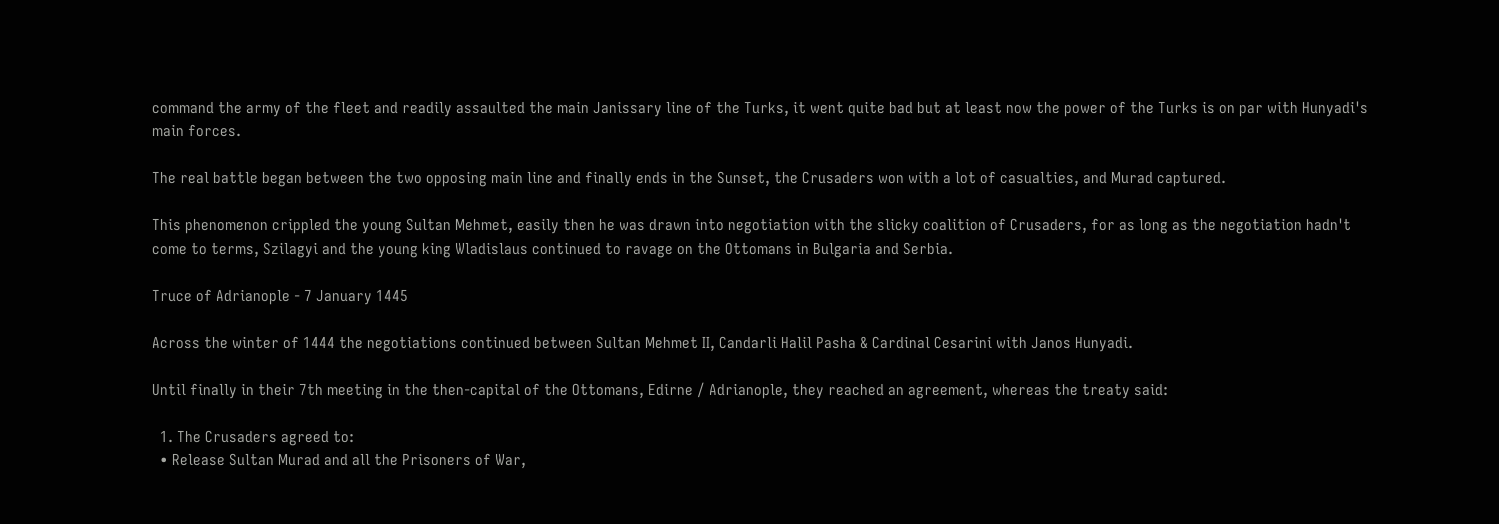command the army of the fleet and readily assaulted the main Janissary line of the Turks, it went quite bad but at least now the power of the Turks is on par with Hunyadi's main forces.

The real battle began between the two opposing main line and finally ends in the Sunset, the Crusaders won with a lot of casualties, and Murad captured.

This phenomenon crippled the young Sultan Mehmet, easily then he was drawn into negotiation with the slicky coalition of Crusaders, for as long as the negotiation hadn't come to terms, Szilagyi and the young king Wladislaus continued to ravage on the Ottomans in Bulgaria and Serbia.

Truce of Adrianople - 7 January 1445

Across the winter of 1444 the negotiations continued between Sultan Mehmet II, Candarli Halil Pasha & Cardinal Cesarini with Janos Hunyadi.

Until finally in their 7th meeting in the then-capital of the Ottomans, Edirne / Adrianople, they reached an agreement, whereas the treaty said:

  1. The Crusaders agreed to:
  • Release Sultan Murad and all the Prisoners of War,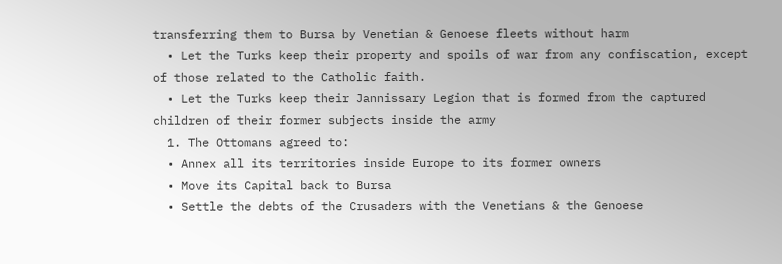transferring them to Bursa by Venetian & Genoese fleets without harm
  • Let the Turks keep their property and spoils of war from any confiscation, except of those related to the Catholic faith.
  • Let the Turks keep their Jannissary Legion that is formed from the captured children of their former subjects inside the army
  1. The Ottomans agreed to:
  • Annex all its territories inside Europe to its former owners
  • Move its Capital back to Bursa
  • Settle the debts of the Crusaders with the Venetians & the Genoese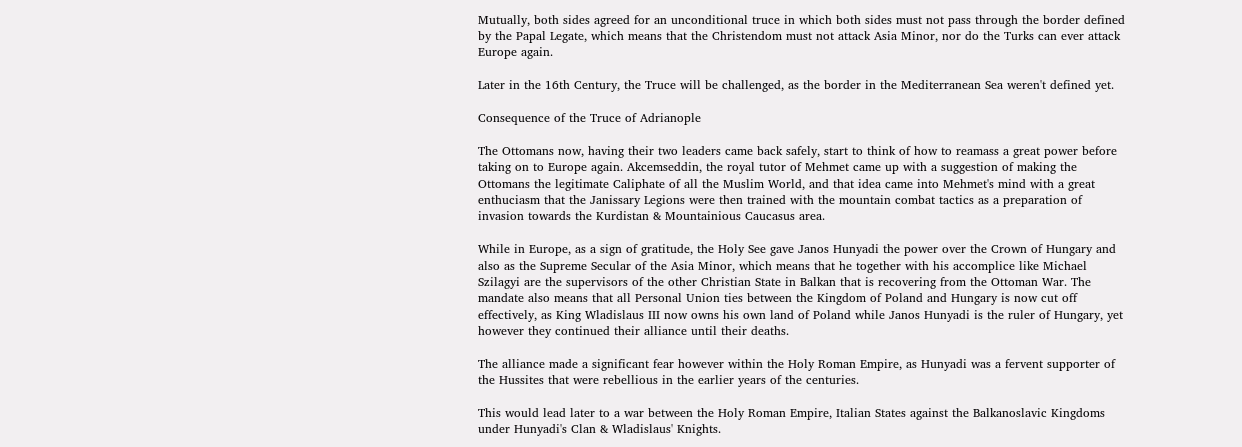Mutually, both sides agreed for an unconditional truce in which both sides must not pass through the border defined by the Papal Legate, which means that the Christendom must not attack Asia Minor, nor do the Turks can ever attack Europe again.

Later in the 16th Century, the Truce will be challenged, as the border in the Mediterranean Sea weren't defined yet.

Consequence of the Truce of Adrianople

The Ottomans now, having their two leaders came back safely, start to think of how to reamass a great power before taking on to Europe again. Akcemseddin, the royal tutor of Mehmet came up with a suggestion of making the Ottomans the legitimate Caliphate of all the Muslim World, and that idea came into Mehmet's mind with a great enthuciasm that the Janissary Legions were then trained with the mountain combat tactics as a preparation of invasion towards the Kurdistan & Mountainious Caucasus area.

While in Europe, as a sign of gratitude, the Holy See gave Janos Hunyadi the power over the Crown of Hungary and also as the Supreme Secular of the Asia Minor, which means that he together with his accomplice like Michael Szilagyi are the supervisors of the other Christian State in Balkan that is recovering from the Ottoman War. The mandate also means that all Personal Union ties between the Kingdom of Poland and Hungary is now cut off effectively, as King Wladislaus III now owns his own land of Poland while Janos Hunyadi is the ruler of Hungary, yet however they continued their alliance until their deaths.

The alliance made a significant fear however within the Holy Roman Empire, as Hunyadi was a fervent supporter of the Hussites that were rebellious in the earlier years of the centuries.

This would lead later to a war between the Holy Roman Empire, Italian States against the Balkanoslavic Kingdoms under Hunyadi's Clan & Wladislaus' Knights.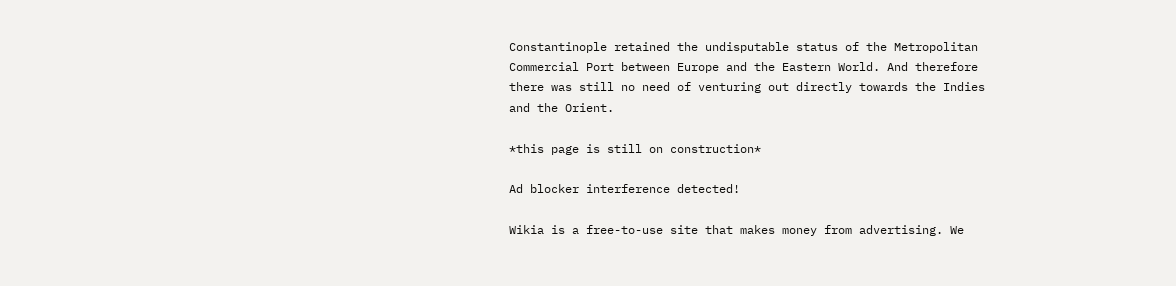Constantinople retained the undisputable status of the Metropolitan Commercial Port between Europe and the Eastern World. And therefore there was still no need of venturing out directly towards the Indies and the Orient.

*this page is still on construction*

Ad blocker interference detected!

Wikia is a free-to-use site that makes money from advertising. We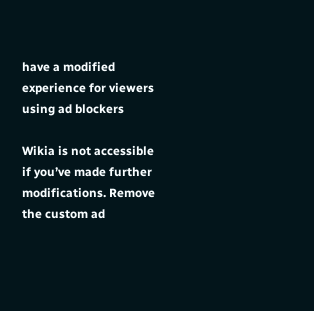have a modified experience for viewers using ad blockers

Wikia is not accessible if you’ve made further modifications. Remove the custom ad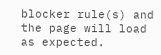blocker rule(s) and the page will load as expected.